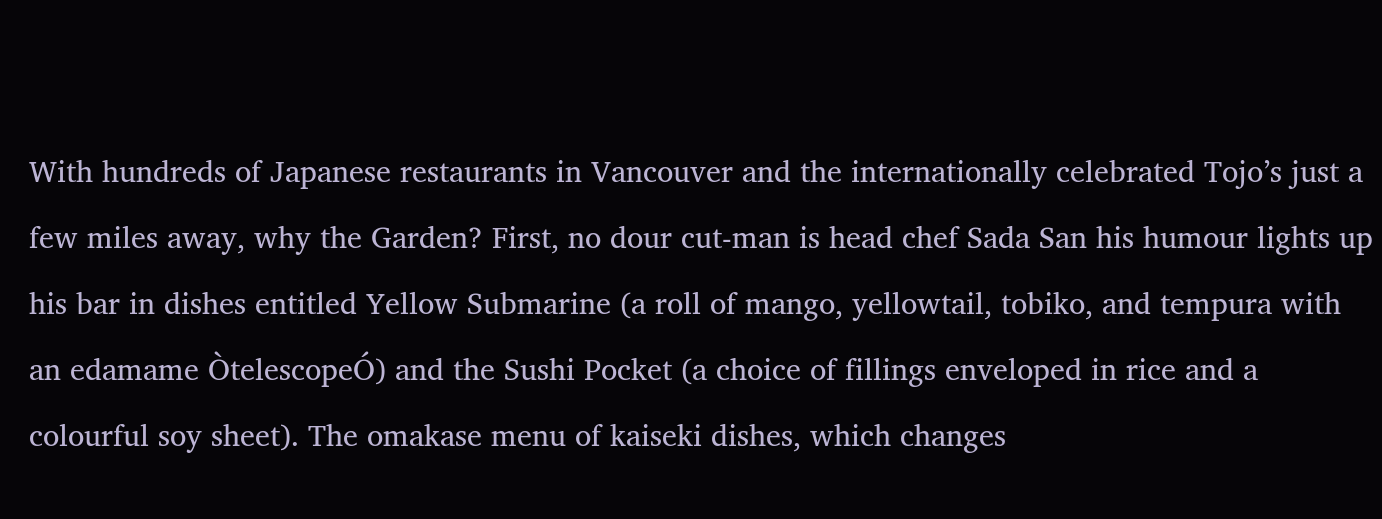With hundreds of Japanese restaurants in Vancouver and the internationally celebrated Tojo’s just a few miles away, why the Garden? First, no dour cut-man is head chef Sada San his humour lights up his bar in dishes entitled Yellow Submarine (a roll of mango, yellowtail, tobiko, and tempura with an edamame ÒtelescopeÓ) and the Sushi Pocket (a choice of fillings enveloped in rice and a colourful soy sheet). The omakase menu of kaiseki dishes, which changes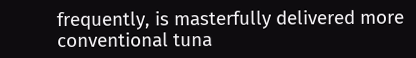frequently, is masterfully delivered more conventional tuna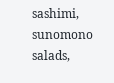sashimi, sunomono salads,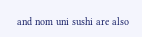and nom uni sushi are also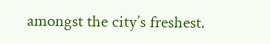amongst the city’s freshest.